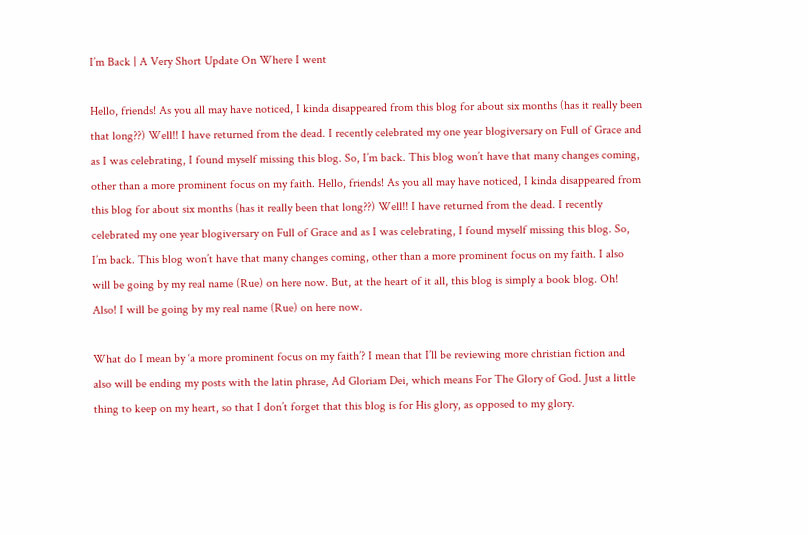I’m Back | A Very Short Update On Where I went

Hello, friends! As you all may have noticed, I kinda disappeared from this blog for about six months (has it really been that long??) Well!! I have returned from the dead. I recently celebrated my one year blogiversary on Full of Grace and as I was celebrating, I found myself missing this blog. So, I’m back. This blog won’t have that many changes coming, other than a more prominent focus on my faith. Hello, friends! As you all may have noticed, I kinda disappeared from this blog for about six months (has it really been that long??) Well!! I have returned from the dead. I recently celebrated my one year blogiversary on Full of Grace and as I was celebrating, I found myself missing this blog. So, I’m back. This blog won’t have that many changes coming, other than a more prominent focus on my faith. I also will be going by my real name (Rue) on here now. But, at the heart of it all, this blog is simply a book blog. Oh! Also! I will be going by my real name (Rue) on here now.

What do I mean by ‘a more prominent focus on my faith’? I mean that I’ll be reviewing more christian fiction and also will be ending my posts with the latin phrase, Ad Gloriam Dei, which means For The Glory of God. Just a little thing to keep on my heart, so that I don’t forget that this blog is for His glory, as opposed to my glory.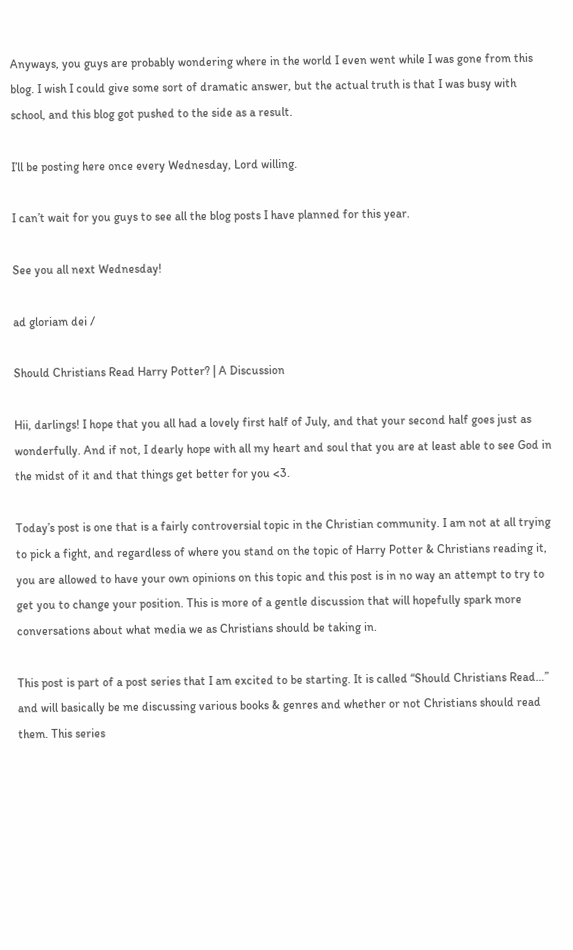Anyways, you guys are probably wondering where in the world I even went while I was gone from this blog. I wish I could give some sort of dramatic answer, but the actual truth is that I was busy with school, and this blog got pushed to the side as a result.

I’ll be posting here once every Wednesday, Lord willing.

I can’t wait for you guys to see all the blog posts I have planned for this year.

See you all next Wednesday!

ad gloriam dei /

Should Christians Read Harry Potter? | A Discussion

Hii, darlings! I hope that you all had a lovely first half of July, and that your second half goes just as wonderfully. And if not, I dearly hope with all my heart and soul that you are at least able to see God in the midst of it and that things get better for you <3.

Today’s post is one that is a fairly controversial topic in the Christian community. I am not at all trying to pick a fight, and regardless of where you stand on the topic of Harry Potter & Christians reading it, you are allowed to have your own opinions on this topic and this post is in no way an attempt to try to get you to change your position. This is more of a gentle discussion that will hopefully spark more conversations about what media we as Christians should be taking in.

This post is part of a post series that I am excited to be starting. It is called “Should Christians Read…” and will basically be me discussing various books & genres and whether or not Christians should read them. This series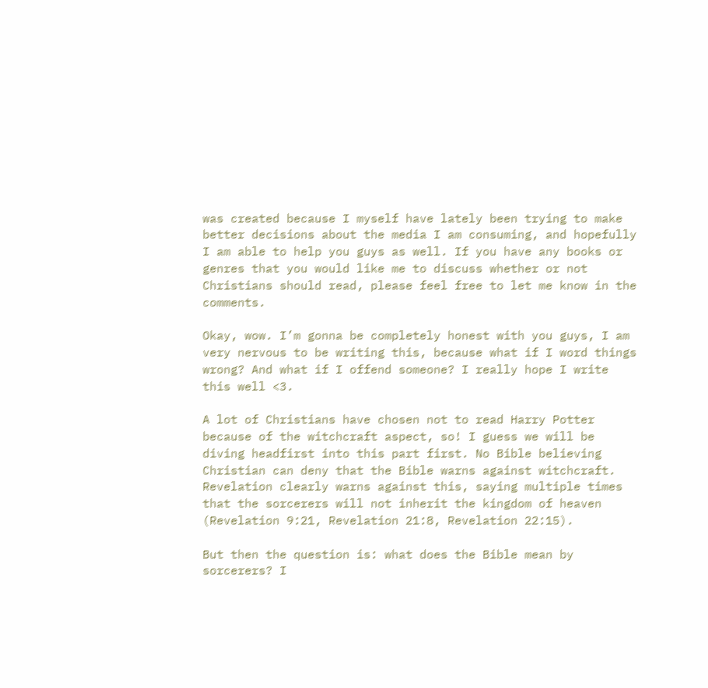was created because I myself have lately been trying to make better decisions about the media I am consuming, and hopefully I am able to help you guys as well. If you have any books or genres that you would like me to discuss whether or not Christians should read, please feel free to let me know in the comments.

Okay, wow. I’m gonna be completely honest with you guys, I am very nervous to be writing this, because what if I word things wrong? And what if I offend someone? I really hope I write this well <3.

A lot of Christians have chosen not to read Harry Potter because of the witchcraft aspect, so! I guess we will be diving headfirst into this part first. No Bible believing Christian can deny that the Bible warns against witchcraft. Revelation clearly warns against this, saying multiple times that the sorcerers will not inherit the kingdom of heaven (Revelation 9:21, Revelation 21:8, Revelation 22:15).

But then the question is: what does the Bible mean by sorcerers? I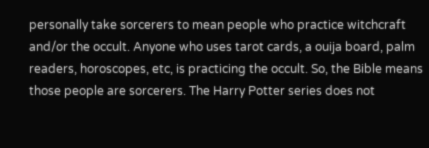personally take sorcerers to mean people who practice witchcraft and/or the occult. Anyone who uses tarot cards, a ouija board, palm readers, horoscopes, etc, is practicing the occult. So, the Bible means those people are sorcerers. The Harry Potter series does not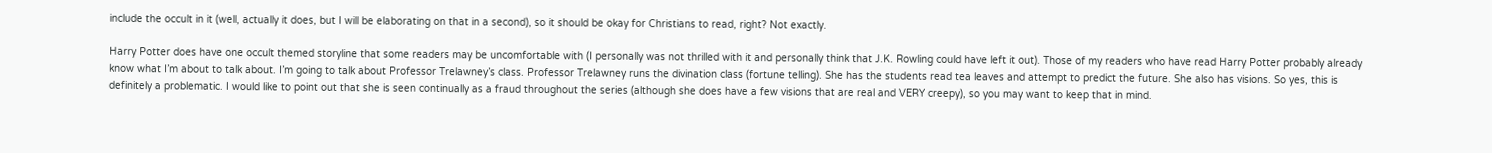include the occult in it (well, actually it does, but I will be elaborating on that in a second), so it should be okay for Christians to read, right? Not exactly.

Harry Potter does have one occult themed storyline that some readers may be uncomfortable with (I personally was not thrilled with it and personally think that J.K. Rowling could have left it out). Those of my readers who have read Harry Potter probably already know what I’m about to talk about. I’m going to talk about Professor Trelawney’s class. Professor Trelawney runs the divination class (fortune telling). She has the students read tea leaves and attempt to predict the future. She also has visions. So yes, this is definitely a problematic. I would like to point out that she is seen continually as a fraud throughout the series (although she does have a few visions that are real and VERY creepy), so you may want to keep that in mind.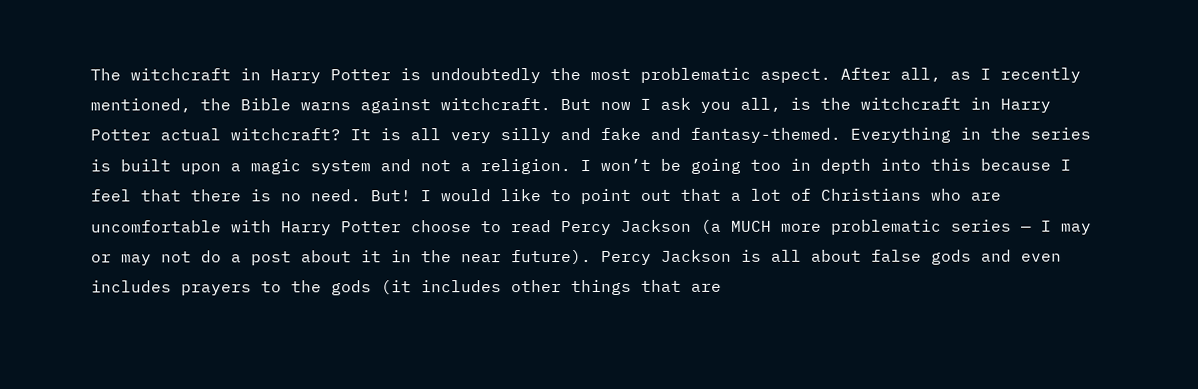The witchcraft in Harry Potter is undoubtedly the most problematic aspect. After all, as I recently mentioned, the Bible warns against witchcraft. But now I ask you all, is the witchcraft in Harry Potter actual witchcraft? It is all very silly and fake and fantasy-themed. Everything in the series is built upon a magic system and not a religion. I won’t be going too in depth into this because I feel that there is no need. But! I would like to point out that a lot of Christians who are uncomfortable with Harry Potter choose to read Percy Jackson (a MUCH more problematic series — I may or may not do a post about it in the near future). Percy Jackson is all about false gods and even includes prayers to the gods (it includes other things that are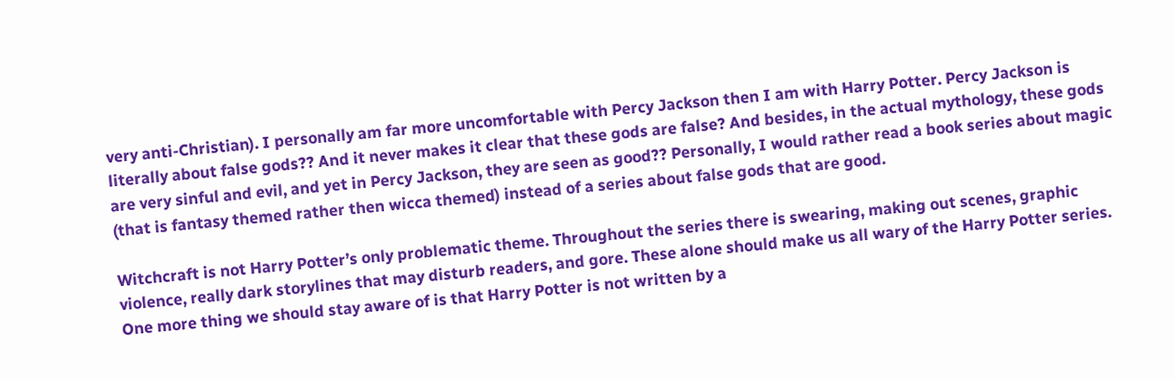very anti-Christian). I personally am far more uncomfortable with Percy Jackson then I am with Harry Potter. Percy Jackson is literally about false gods?? And it never makes it clear that these gods are false? And besides, in the actual mythology, these gods are very sinful and evil, and yet in Percy Jackson, they are seen as good?? Personally, I would rather read a book series about magic (that is fantasy themed rather then wicca themed) instead of a series about false gods that are good.

Witchcraft is not Harry Potter’s only problematic theme. Throughout the series there is swearing, making out scenes, graphic violence, really dark storylines that may disturb readers, and gore. These alone should make us all wary of the Harry Potter series. One more thing we should stay aware of is that Harry Potter is not written by a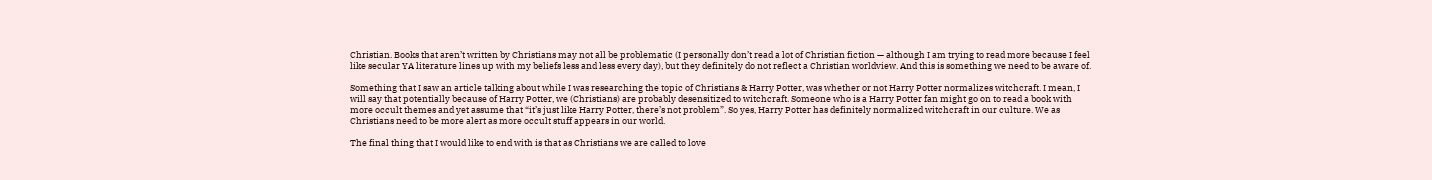Christian. Books that aren’t written by Christians may not all be problematic (I personally don’t read a lot of Christian fiction — although I am trying to read more because I feel like secular YA literature lines up with my beliefs less and less every day), but they definitely do not reflect a Christian worldview. And this is something we need to be aware of.

Something that I saw an article talking about while I was researching the topic of Christians & Harry Potter, was whether or not Harry Potter normalizes witchcraft. I mean, I will say that potentially because of Harry Potter, we (Christians) are probably desensitized to witchcraft. Someone who is a Harry Potter fan might go on to read a book with more occult themes and yet assume that “it’s just like Harry Potter, there’s not problem”. So yes, Harry Potter has definitely normalized witchcraft in our culture. We as Christians need to be more alert as more occult stuff appears in our world.

The final thing that I would like to end with is that as Christians we are called to love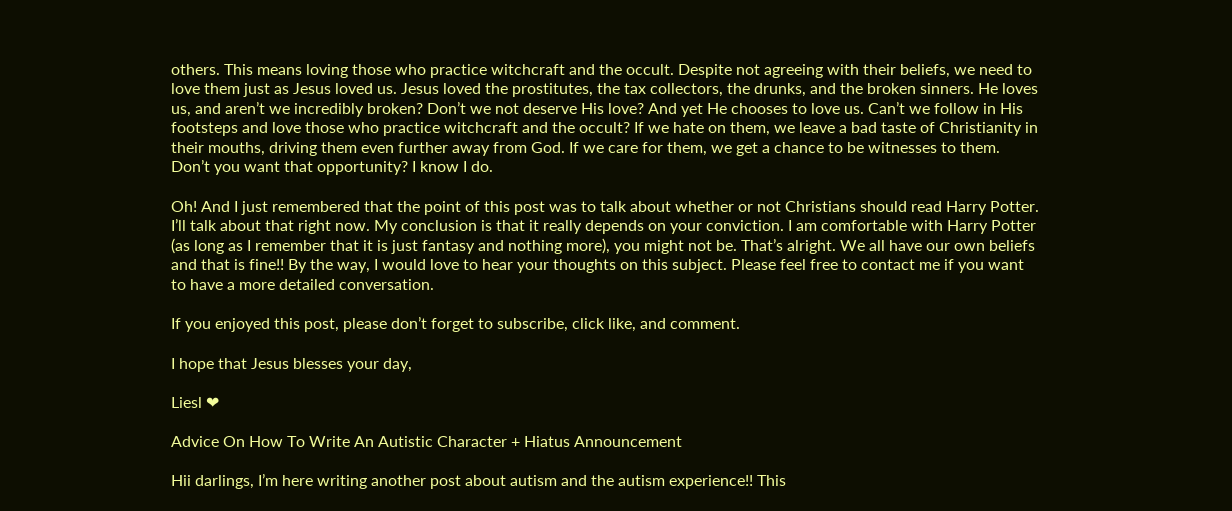others. This means loving those who practice witchcraft and the occult. Despite not agreeing with their beliefs, we need to love them just as Jesus loved us. Jesus loved the prostitutes, the tax collectors, the drunks, and the broken sinners. He loves us, and aren’t we incredibly broken? Don’t we not deserve His love? And yet He chooses to love us. Can’t we follow in His footsteps and love those who practice witchcraft and the occult? If we hate on them, we leave a bad taste of Christianity in their mouths, driving them even further away from God. If we care for them, we get a chance to be witnesses to them. Don’t you want that opportunity? I know I do.

Oh! And I just remembered that the point of this post was to talk about whether or not Christians should read Harry Potter. I’ll talk about that right now. My conclusion is that it really depends on your conviction. I am comfortable with Harry Potter (as long as I remember that it is just fantasy and nothing more), you might not be. That’s alright. We all have our own beliefs and that is fine!! By the way, I would love to hear your thoughts on this subject. Please feel free to contact me if you want to have a more detailed conversation.

If you enjoyed this post, please don’t forget to subscribe, click like, and comment.

I hope that Jesus blesses your day,

Liesl ❤

Advice On How To Write An Autistic Character + Hiatus Announcement

Hii darlings, I’m here writing another post about autism and the autism experience!! This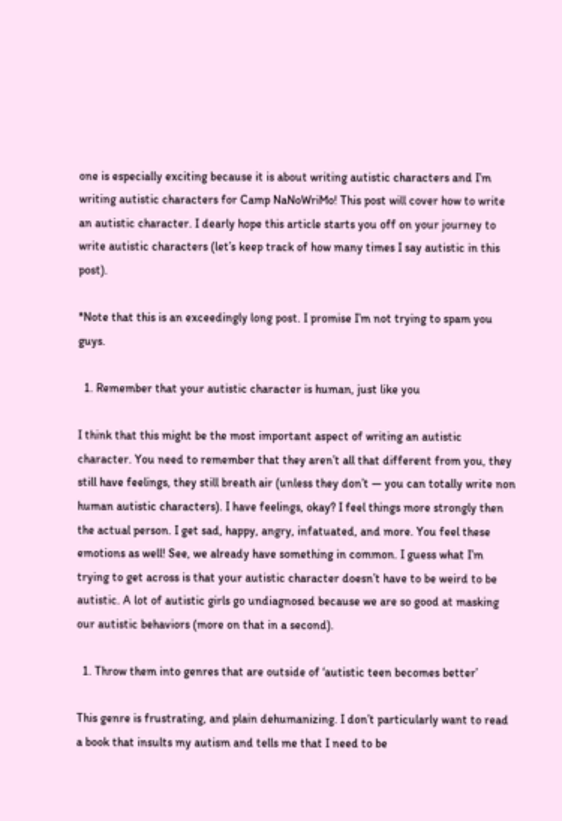one is especially exciting because it is about writing autistic characters and I’m writing autistic characters for Camp NaNoWriMo! This post will cover how to write an autistic character. I dearly hope this article starts you off on your journey to write autistic characters (let’s keep track of how many times I say autistic in this post).

*Note that this is an exceedingly long post. I promise I’m not trying to spam you guys.

  1. Remember that your autistic character is human, just like you

I think that this might be the most important aspect of writing an autistic character. You need to remember that they aren’t all that different from you, they still have feelings, they still breath air (unless they don’t — you can totally write non human autistic characters). I have feelings, okay? I feel things more strongly then the actual person. I get sad, happy, angry, infatuated, and more. You feel these emotions as well! See, we already have something in common. I guess what I’m trying to get across is that your autistic character doesn’t have to be weird to be autistic. A lot of autistic girls go undiagnosed because we are so good at masking our autistic behaviors (more on that in a second).

  1. Throw them into genres that are outside of ‘autistic teen becomes better’

This genre is frustrating, and plain dehumanizing. I don’t particularly want to read a book that insults my autism and tells me that I need to be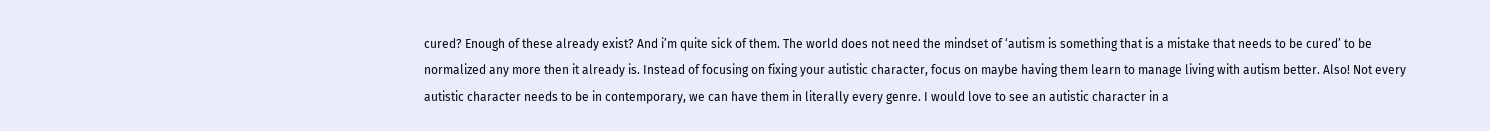cured? Enough of these already exist? And i’m quite sick of them. The world does not need the mindset of ‘autism is something that is a mistake that needs to be cured’ to be normalized any more then it already is. Instead of focusing on fixing your autistic character, focus on maybe having them learn to manage living with autism better. Also! Not every autistic character needs to be in contemporary, we can have them in literally every genre. I would love to see an autistic character in a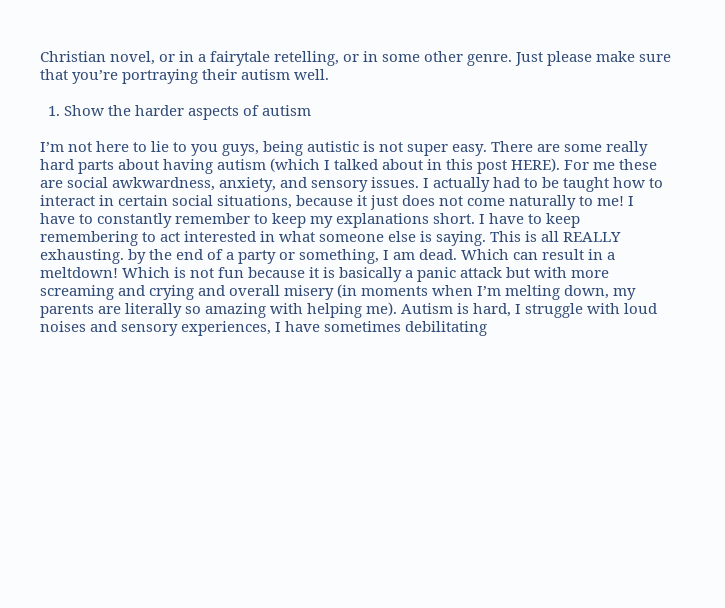Christian novel, or in a fairytale retelling, or in some other genre. Just please make sure that you’re portraying their autism well.

  1. Show the harder aspects of autism

I’m not here to lie to you guys, being autistic is not super easy. There are some really hard parts about having autism (which I talked about in this post HERE). For me these are social awkwardness, anxiety, and sensory issues. I actually had to be taught how to interact in certain social situations, because it just does not come naturally to me! I have to constantly remember to keep my explanations short. I have to keep remembering to act interested in what someone else is saying. This is all REALLY exhausting. by the end of a party or something, I am dead. Which can result in a meltdown! Which is not fun because it is basically a panic attack but with more screaming and crying and overall misery (in moments when I’m melting down, my parents are literally so amazing with helping me). Autism is hard, I struggle with loud noises and sensory experiences, I have sometimes debilitating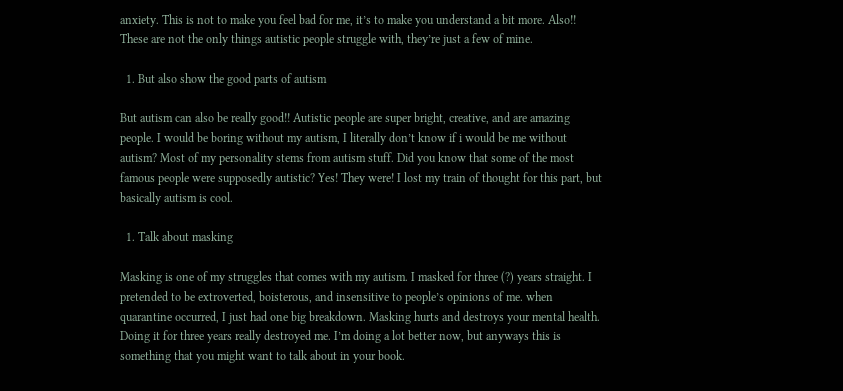anxiety. This is not to make you feel bad for me, it’s to make you understand a bit more. Also!! These are not the only things autistic people struggle with, they’re just a few of mine.

  1. But also show the good parts of autism

But autism can also be really good!! Autistic people are super bright, creative, and are amazing people. I would be boring without my autism, I literally don’t know if i would be me without autism? Most of my personality stems from autism stuff. Did you know that some of the most famous people were supposedly autistic? Yes! They were! I lost my train of thought for this part, but basically autism is cool.

  1. Talk about masking

Masking is one of my struggles that comes with my autism. I masked for three (?) years straight. I pretended to be extroverted, boisterous, and insensitive to people’s opinions of me. when quarantine occurred, I just had one big breakdown. Masking hurts and destroys your mental health. Doing it for three years really destroyed me. I’m doing a lot better now, but anyways this is something that you might want to talk about in your book.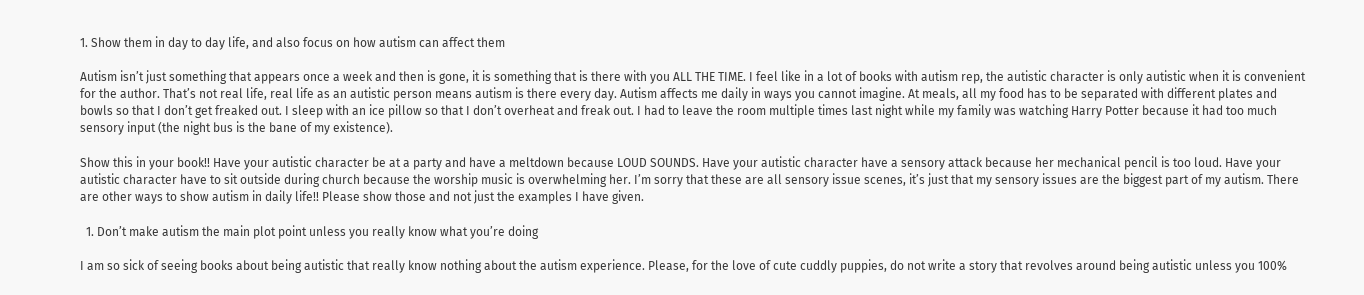1. Show them in day to day life, and also focus on how autism can affect them

Autism isn’t just something that appears once a week and then is gone, it is something that is there with you ALL THE TIME. I feel like in a lot of books with autism rep, the autistic character is only autistic when it is convenient for the author. That’s not real life, real life as an autistic person means autism is there every day. Autism affects me daily in ways you cannot imagine. At meals, all my food has to be separated with different plates and bowls so that I don’t get freaked out. I sleep with an ice pillow so that I don’t overheat and freak out. I had to leave the room multiple times last night while my family was watching Harry Potter because it had too much sensory input (the night bus is the bane of my existence).

Show this in your book!! Have your autistic character be at a party and have a meltdown because LOUD SOUNDS. Have your autistic character have a sensory attack because her mechanical pencil is too loud. Have your autistic character have to sit outside during church because the worship music is overwhelming her. I’m sorry that these are all sensory issue scenes, it’s just that my sensory issues are the biggest part of my autism. There are other ways to show autism in daily life!! Please show those and not just the examples I have given.

  1. Don’t make autism the main plot point unless you really know what you’re doing

I am so sick of seeing books about being autistic that really know nothing about the autism experience. Please, for the love of cute cuddly puppies, do not write a story that revolves around being autistic unless you 100%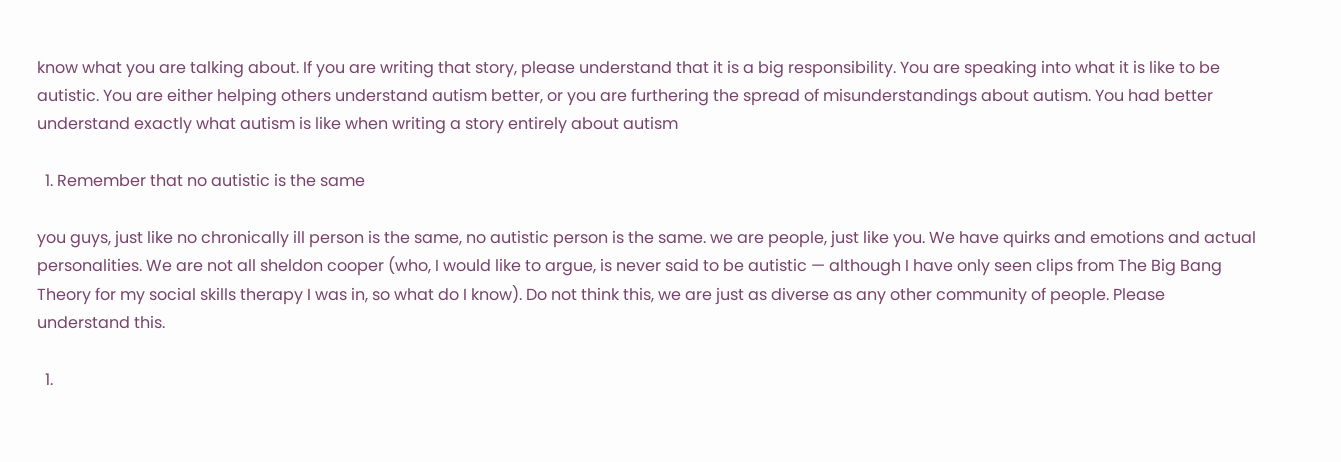know what you are talking about. If you are writing that story, please understand that it is a big responsibility. You are speaking into what it is like to be autistic. You are either helping others understand autism better, or you are furthering the spread of misunderstandings about autism. You had better understand exactly what autism is like when writing a story entirely about autism

  1. Remember that no autistic is the same

you guys, just like no chronically ill person is the same, no autistic person is the same. we are people, just like you. We have quirks and emotions and actual personalities. We are not all sheldon cooper (who, I would like to argue, is never said to be autistic — although I have only seen clips from The Big Bang Theory for my social skills therapy I was in, so what do I know). Do not think this, we are just as diverse as any other community of people. Please understand this.

  1.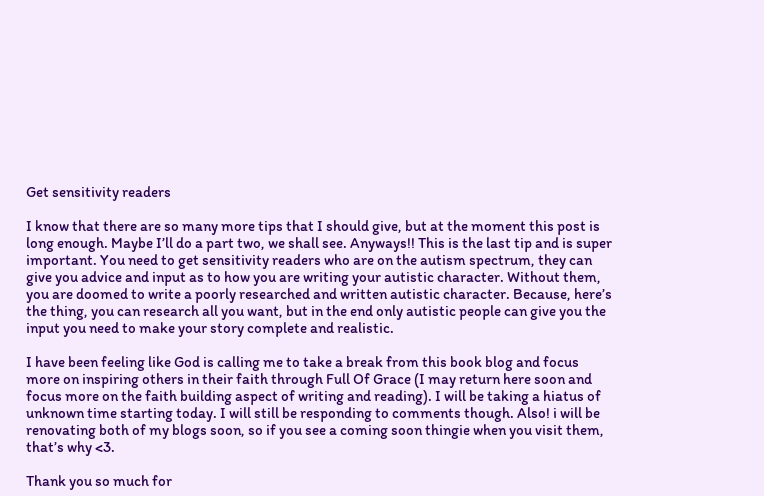Get sensitivity readers

I know that there are so many more tips that I should give, but at the moment this post is long enough. Maybe I’ll do a part two, we shall see. Anyways!! This is the last tip and is super important. You need to get sensitivity readers who are on the autism spectrum, they can give you advice and input as to how you are writing your autistic character. Without them, you are doomed to write a poorly researched and written autistic character. Because, here’s the thing, you can research all you want, but in the end only autistic people can give you the input you need to make your story complete and realistic.

I have been feeling like God is calling me to take a break from this book blog and focus more on inspiring others in their faith through Full Of Grace (I may return here soon and focus more on the faith building aspect of writing and reading). I will be taking a hiatus of unknown time starting today. I will still be responding to comments though. Also! i will be renovating both of my blogs soon, so if you see a coming soon thingie when you visit them, that’s why <3.

Thank you so much for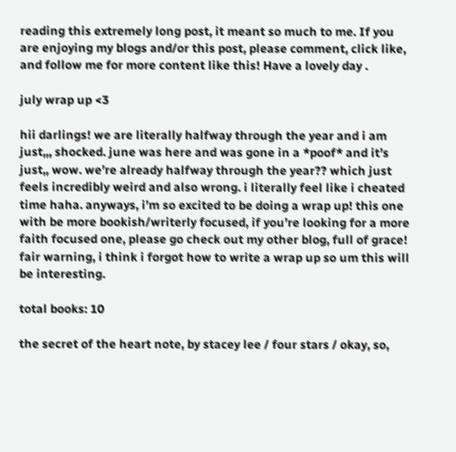reading this extremely long post, it meant so much to me. If you are enjoying my blogs and/or this post, please comment, click like, and follow me for more content like this! Have a lovely day .

july wrap up <3

hii darlings! we are literally halfway through the year and i am just,,, shocked. june was here and was gone in a *poof* and it’s just,, wow. we’re already halfway through the year?? which just feels incredibly weird and also wrong. i literally feel like i cheated time haha. anyways, i’m so excited to be doing a wrap up! this one with be more bookish/writerly focused, if you’re looking for a more faith focused one, please go check out my other blog, full of grace! fair warning, i think i forgot how to write a wrap up so um this will be interesting.

total books: 10

the secret of the heart note, by stacey lee / four stars / okay, so,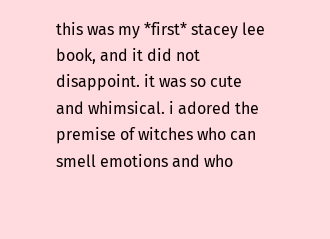this was my *first* stacey lee book, and it did not disappoint. it was so cute and whimsical. i adored the premise of witches who can smell emotions and who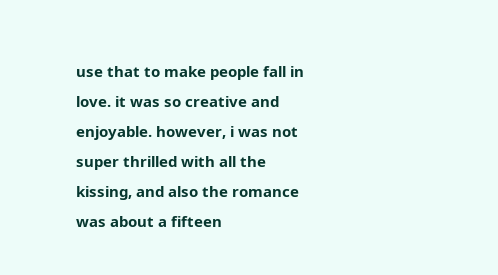use that to make people fall in love. it was so creative and enjoyable. however, i was not super thrilled with all the kissing, and also the romance was about a fifteen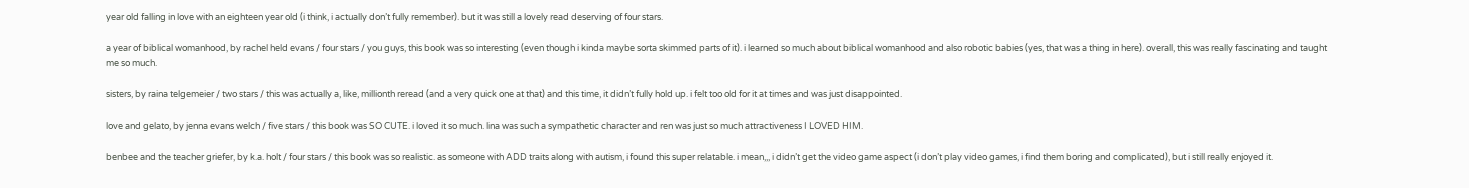year old falling in love with an eighteen year old (i think, i actually don’t fully remember). but it was still a lovely read deserving of four stars.

a year of biblical womanhood, by rachel held evans / four stars / you guys, this book was so interesting (even though i kinda maybe sorta skimmed parts of it). i learned so much about biblical womanhood and also robotic babies (yes, that was a thing in here). overall, this was really fascinating and taught me so much.

sisters, by raina telgemeier / two stars / this was actually a, like, millionth reread (and a very quick one at that) and this time, it didn’t fully hold up. i felt too old for it at times and was just disappointed.

love and gelato, by jenna evans welch / five stars / this book was SO CUTE. i loved it so much. lina was such a sympathetic character and ren was just so much attractiveness I LOVED HIM.

benbee and the teacher griefer, by k.a. holt / four stars / this book was so realistic. as someone with ADD traits along with autism, i found this super relatable. i mean,,, i didn’t get the video game aspect (i don’t play video games, i find them boring and complicated), but i still really enjoyed it.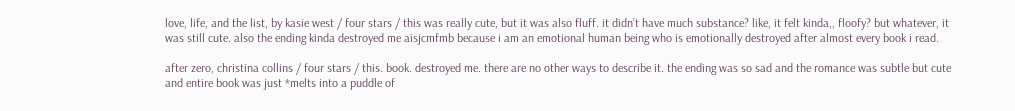love, life, and the list, by kasie west / four stars / this was really cute, but it was also fluff. it didn’t have much substance? like, it felt kinda,, floofy? but whatever, it was still cute. also the ending kinda destroyed me aisjcmfmb because i am an emotional human being who is emotionally destroyed after almost every book i read.

after zero, christina collins / four stars / this. book. destroyed me. there are no other ways to describe it. the ending was so sad and the romance was subtle but cute and entire book was just *melts into a puddle of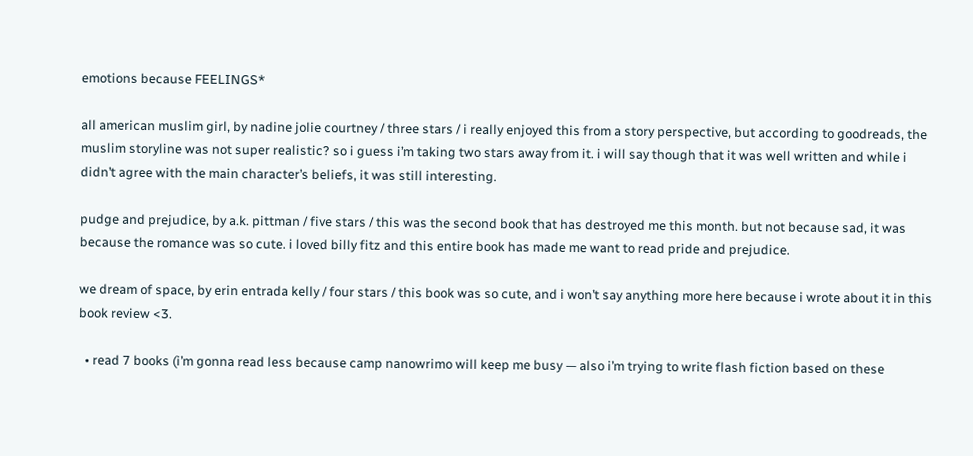emotions because FEELINGS*

all american muslim girl, by nadine jolie courtney / three stars / i really enjoyed this from a story perspective, but according to goodreads, the muslim storyline was not super realistic? so i guess i’m taking two stars away from it. i will say though that it was well written and while i didn’t agree with the main character’s beliefs, it was still interesting.

pudge and prejudice, by a.k. pittman / five stars / this was the second book that has destroyed me this month. but not because sad, it was because the romance was so cute. i loved billy fitz and this entire book has made me want to read pride and prejudice.

we dream of space, by erin entrada kelly / four stars / this book was so cute, and i won’t say anything more here because i wrote about it in this book review <3.

  • read 7 books (i’m gonna read less because camp nanowrimo will keep me busy — also i’m trying to write flash fiction based on these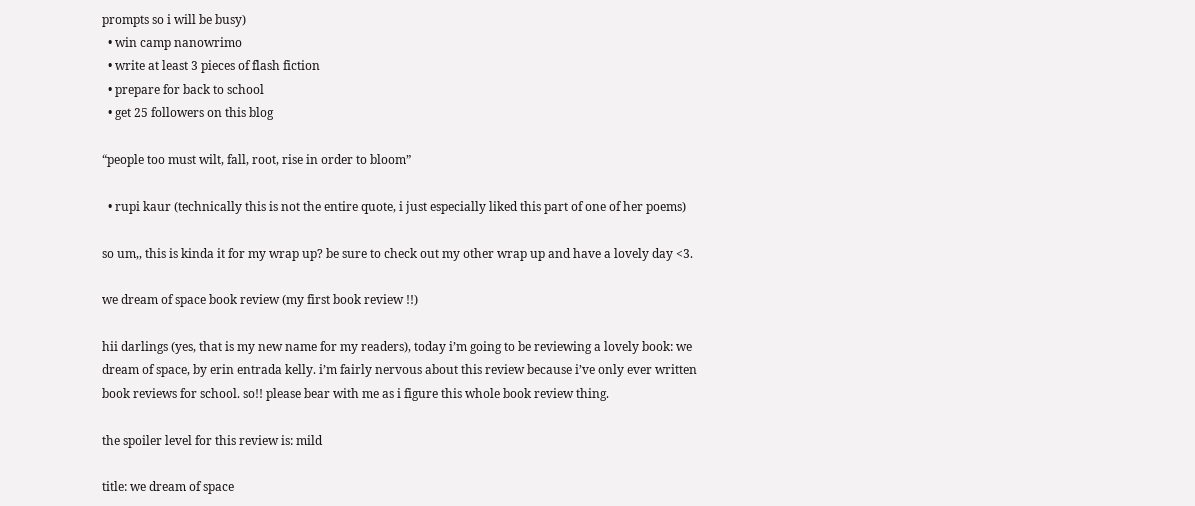prompts so i will be busy)
  • win camp nanowrimo
  • write at least 3 pieces of flash fiction
  • prepare for back to school
  • get 25 followers on this blog

“people too must wilt, fall, root, rise in order to bloom”

  • rupi kaur (technically this is not the entire quote, i just especially liked this part of one of her poems)

so um,, this is kinda it for my wrap up? be sure to check out my other wrap up and have a lovely day <3.

we dream of space book review (my first book review !!)

hii darlings (yes, that is my new name for my readers), today i’m going to be reviewing a lovely book: we dream of space, by erin entrada kelly. i’m fairly nervous about this review because i’ve only ever written book reviews for school. so!! please bear with me as i figure this whole book review thing.

the spoiler level for this review is: mild

title: we dream of space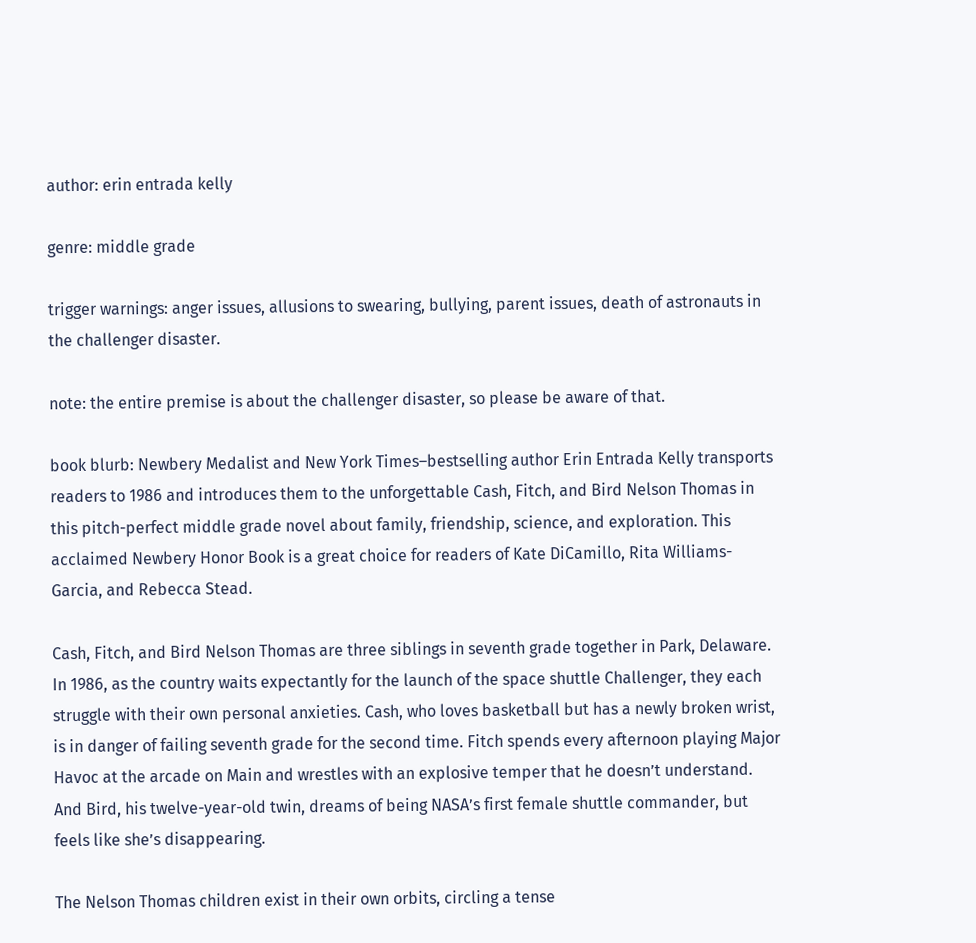author: erin entrada kelly

genre: middle grade

trigger warnings: anger issues, allusions to swearing, bullying, parent issues, death of astronauts in the challenger disaster.

note: the entire premise is about the challenger disaster, so please be aware of that.

book blurb: Newbery Medalist and New York Times–bestselling author Erin Entrada Kelly transports readers to 1986 and introduces them to the unforgettable Cash, Fitch, and Bird Nelson Thomas in this pitch-perfect middle grade novel about family, friendship, science, and exploration. This acclaimed Newbery Honor Book is a great choice for readers of Kate DiCamillo, Rita Williams-Garcia, and Rebecca Stead.

Cash, Fitch, and Bird Nelson Thomas are three siblings in seventh grade together in Park, Delaware. In 1986, as the country waits expectantly for the launch of the space shuttle Challenger, they each struggle with their own personal anxieties. Cash, who loves basketball but has a newly broken wrist, is in danger of failing seventh grade for the second time. Fitch spends every afternoon playing Major Havoc at the arcade on Main and wrestles with an explosive temper that he doesn’t understand. And Bird, his twelve-year-old twin, dreams of being NASA’s first female shuttle commander, but feels like she’s disappearing.

The Nelson Thomas children exist in their own orbits, circling a tense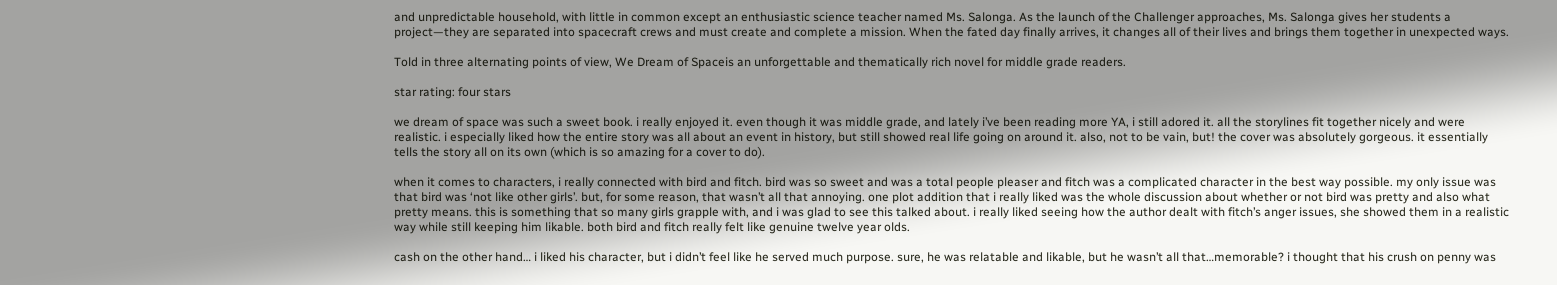and unpredictable household, with little in common except an enthusiastic science teacher named Ms. Salonga. As the launch of the Challenger approaches, Ms. Salonga gives her students a project—they are separated into spacecraft crews and must create and complete a mission. When the fated day finally arrives, it changes all of their lives and brings them together in unexpected ways.

Told in three alternating points of view, We Dream of Spaceis an unforgettable and thematically rich novel for middle grade readers.

star rating: four stars

we dream of space was such a sweet book. i really enjoyed it. even though it was middle grade, and lately i’ve been reading more YA, i still adored it. all the storylines fit together nicely and were realistic. i especially liked how the entire story was all about an event in history, but still showed real life going on around it. also, not to be vain, but! the cover was absolutely gorgeous. it essentially tells the story all on its own (which is so amazing for a cover to do).

when it comes to characters, i really connected with bird and fitch. bird was so sweet and was a total people pleaser and fitch was a complicated character in the best way possible. my only issue was that bird was ‘not like other girls’. but, for some reason, that wasn’t all that annoying. one plot addition that i really liked was the whole discussion about whether or not bird was pretty and also what pretty means. this is something that so many girls grapple with, and i was glad to see this talked about. i really liked seeing how the author dealt with fitch’s anger issues, she showed them in a realistic way while still keeping him likable. both bird and fitch really felt like genuine twelve year olds.

cash on the other hand… i liked his character, but i didn’t feel like he served much purpose. sure, he was relatable and likable, but he wasn’t all that…memorable? i thought that his crush on penny was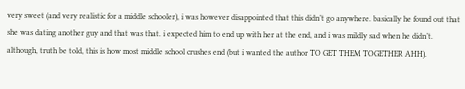very sweet (and very realistic for a middle schooler), i was however disappointed that this didn’t go anywhere. basically he found out that she was dating another guy and that was that. i expected him to end up with her at the end, and i was mildly sad when he didn’t. although, truth be told, this is how most middle school crushes end (but i wanted the author TO GET THEM TOGETHER AHH).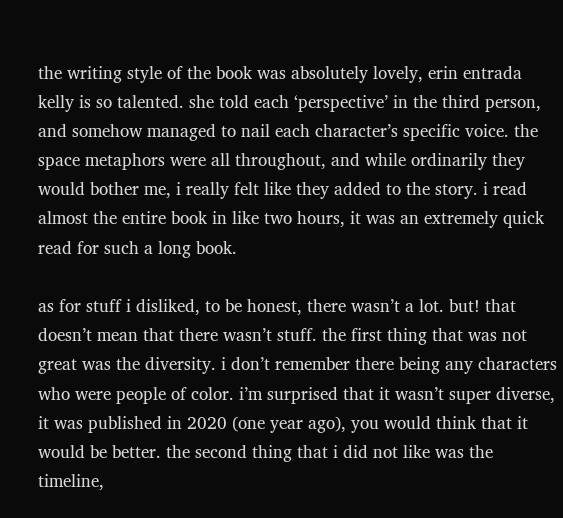the writing style of the book was absolutely lovely, erin entrada kelly is so talented. she told each ‘perspective’ in the third person, and somehow managed to nail each character’s specific voice. the space metaphors were all throughout, and while ordinarily they would bother me, i really felt like they added to the story. i read almost the entire book in like two hours, it was an extremely quick read for such a long book.

as for stuff i disliked, to be honest, there wasn’t a lot. but! that doesn’t mean that there wasn’t stuff. the first thing that was not great was the diversity. i don’t remember there being any characters who were people of color. i’m surprised that it wasn’t super diverse, it was published in 2020 (one year ago), you would think that it would be better. the second thing that i did not like was the timeline,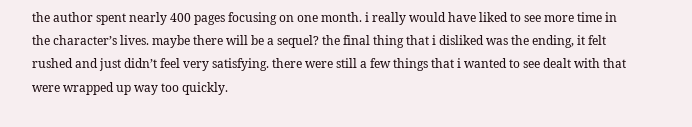the author spent nearly 400 pages focusing on one month. i really would have liked to see more time in the character’s lives. maybe there will be a sequel? the final thing that i disliked was the ending, it felt rushed and just didn’t feel very satisfying. there were still a few things that i wanted to see dealt with that were wrapped up way too quickly.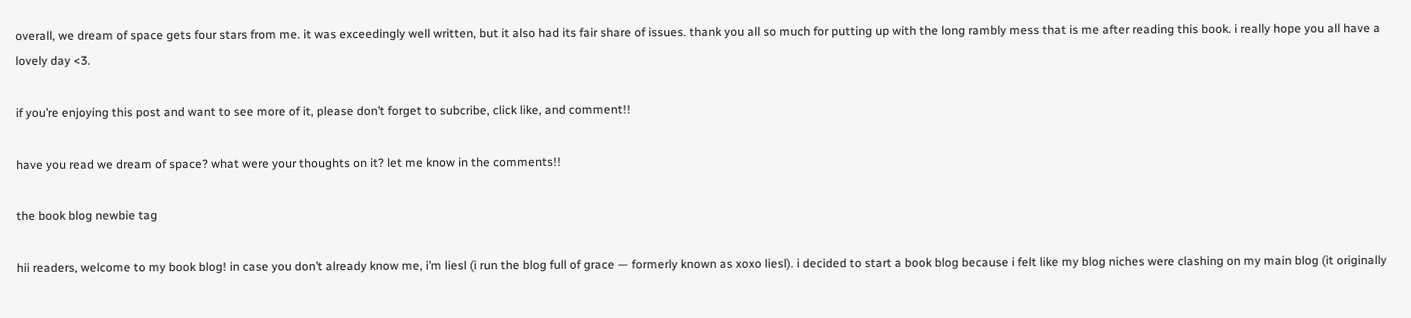overall, we dream of space gets four stars from me. it was exceedingly well written, but it also had its fair share of issues. thank you all so much for putting up with the long rambly mess that is me after reading this book. i really hope you all have a lovely day <3.

if you’re enjoying this post and want to see more of it, please don’t forget to subcribe, click like, and comment!!

have you read we dream of space? what were your thoughts on it? let me know in the comments!!

the book blog newbie tag

hii readers, welcome to my book blog! in case you don’t already know me, i’m liesl (i run the blog full of grace — formerly known as xoxo liesl). i decided to start a book blog because i felt like my blog niches were clashing on my main blog (it originally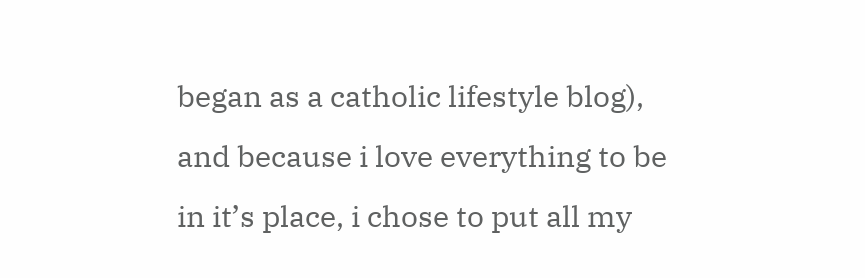began as a catholic lifestyle blog), and because i love everything to be in it’s place, i chose to put all my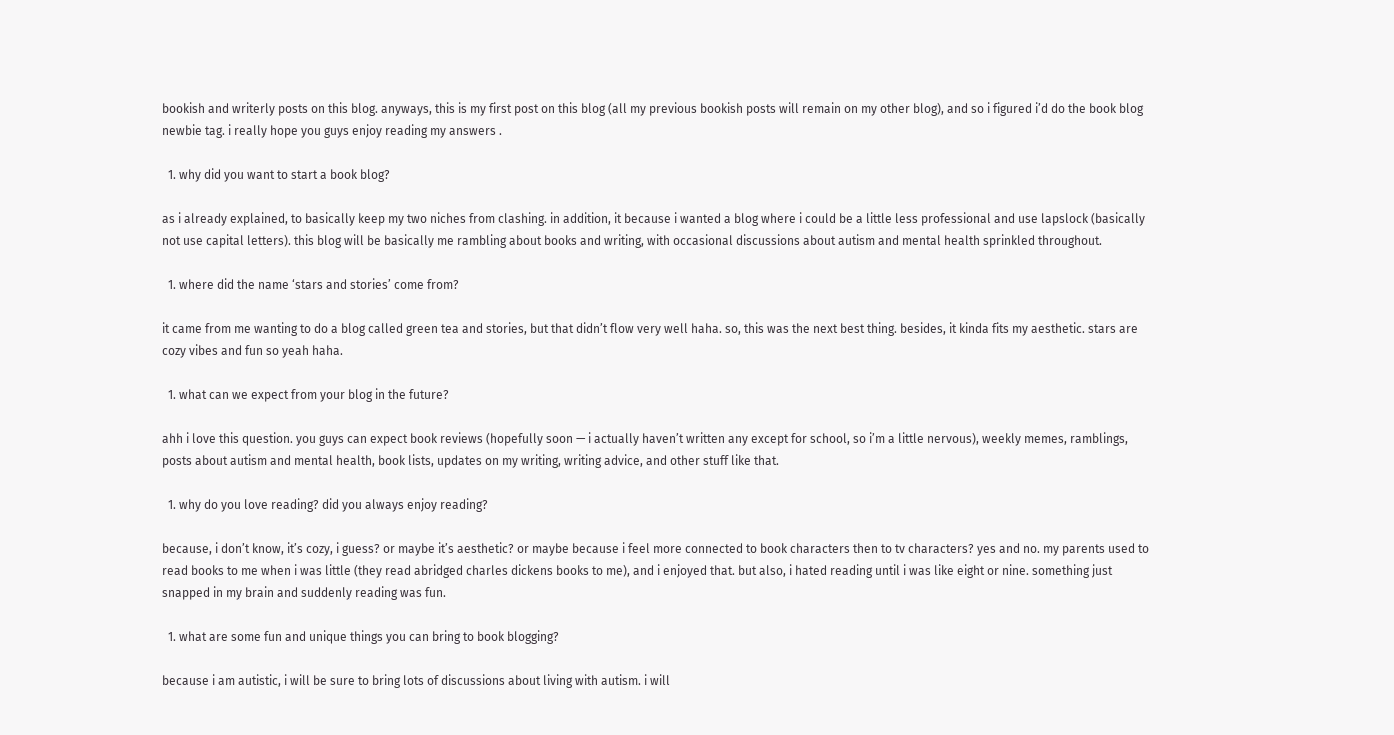bookish and writerly posts on this blog. anyways, this is my first post on this blog (all my previous bookish posts will remain on my other blog), and so i figured i’d do the book blog newbie tag. i really hope you guys enjoy reading my answers .

  1. why did you want to start a book blog?

as i already explained, to basically keep my two niches from clashing. in addition, it because i wanted a blog where i could be a little less professional and use lapslock (basically not use capital letters). this blog will be basically me rambling about books and writing, with occasional discussions about autism and mental health sprinkled throughout.

  1. where did the name ‘stars and stories’ come from?

it came from me wanting to do a blog called green tea and stories, but that didn’t flow very well haha. so, this was the next best thing. besides, it kinda fits my aesthetic. stars are cozy vibes and fun so yeah haha.

  1. what can we expect from your blog in the future?

ahh i love this question. you guys can expect book reviews (hopefully soon — i actually haven’t written any except for school, so i’m a little nervous), weekly memes, ramblings, posts about autism and mental health, book lists, updates on my writing, writing advice, and other stuff like that.

  1. why do you love reading? did you always enjoy reading?

because, i don’t know, it’s cozy, i guess? or maybe it’s aesthetic? or maybe because i feel more connected to book characters then to tv characters? yes and no. my parents used to read books to me when i was little (they read abridged charles dickens books to me), and i enjoyed that. but also, i hated reading until i was like eight or nine. something just snapped in my brain and suddenly reading was fun.

  1. what are some fun and unique things you can bring to book blogging?

because i am autistic, i will be sure to bring lots of discussions about living with autism. i will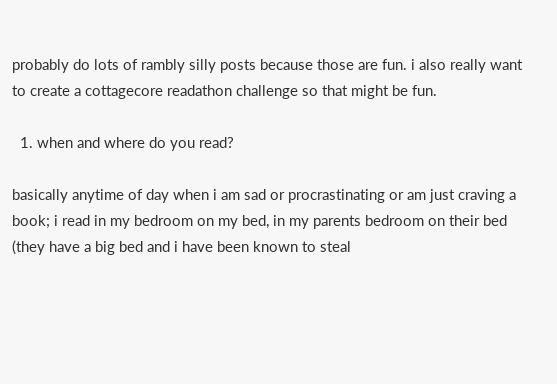probably do lots of rambly silly posts because those are fun. i also really want to create a cottagecore readathon challenge so that might be fun.

  1. when and where do you read?

basically anytime of day when i am sad or procrastinating or am just craving a book; i read in my bedroom on my bed, in my parents bedroom on their bed (they have a big bed and i have been known to steal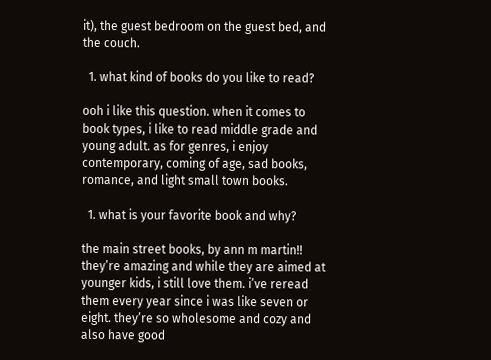it), the guest bedroom on the guest bed, and the couch.

  1. what kind of books do you like to read?

ooh i like this question. when it comes to book types, i like to read middle grade and young adult. as for genres, i enjoy contemporary, coming of age, sad books, romance, and light small town books.

  1. what is your favorite book and why?

the main street books, by ann m martin!! they’re amazing and while they are aimed at younger kids, i still love them. i’ve reread them every year since i was like seven or eight. they’re so wholesome and cozy and also have good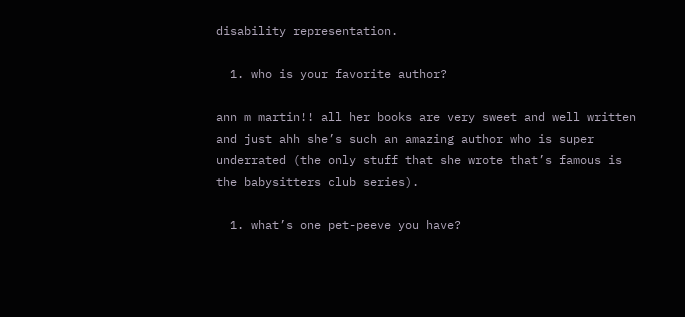disability representation.

  1. who is your favorite author?

ann m martin!! all her books are very sweet and well written and just ahh she’s such an amazing author who is super underrated (the only stuff that she wrote that’s famous is the babysitters club series).

  1. what’s one pet-peeve you have?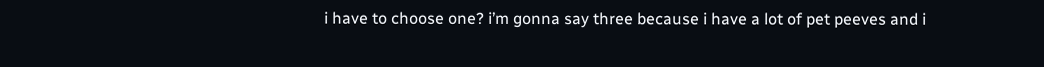i have to choose one? i’m gonna say three because i have a lot of pet peeves and i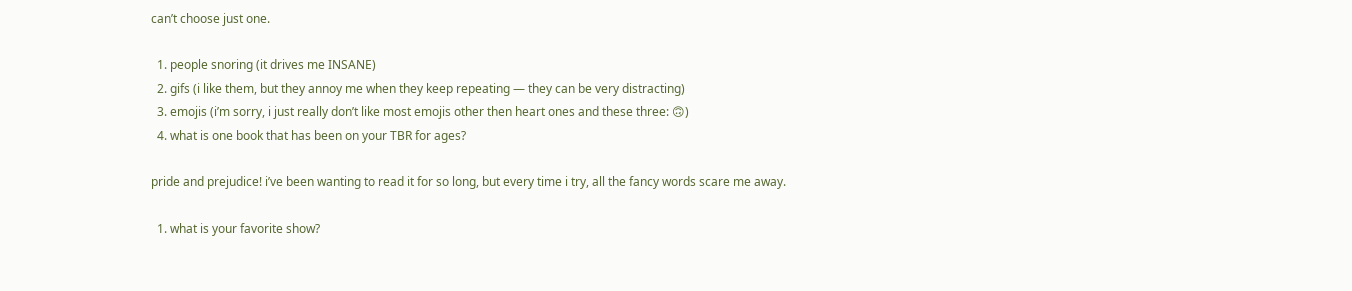can’t choose just one.

  1. people snoring (it drives me INSANE)
  2. gifs (i like them, but they annoy me when they keep repeating — they can be very distracting)
  3. emojis (i’m sorry, i just really don’t like most emojis other then heart ones and these three: 🙃)
  4. what is one book that has been on your TBR for ages?

pride and prejudice! i’ve been wanting to read it for so long, but every time i try, all the fancy words scare me away.

  1. what is your favorite show?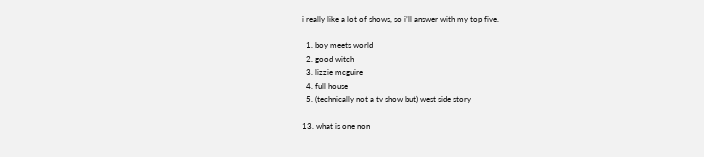i really like a lot of shows, so i’ll answer with my top five.

  1. boy meets world
  2. good witch
  3. lizzie mcguire
  4. full house
  5. (technically not a tv show but) west side story

13. what is one non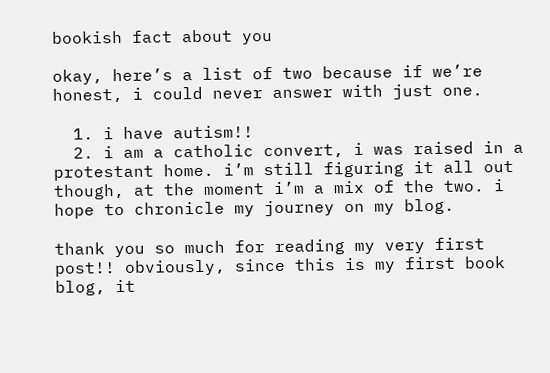bookish fact about you

okay, here’s a list of two because if we’re honest, i could never answer with just one.

  1. i have autism!!
  2. i am a catholic convert, i was raised in a protestant home. i’m still figuring it all out though, at the moment i’m a mix of the two. i hope to chronicle my journey on my blog.

thank you so much for reading my very first post!! obviously, since this is my first book blog, it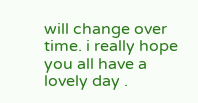will change over time. i really hope you all have a lovely day .